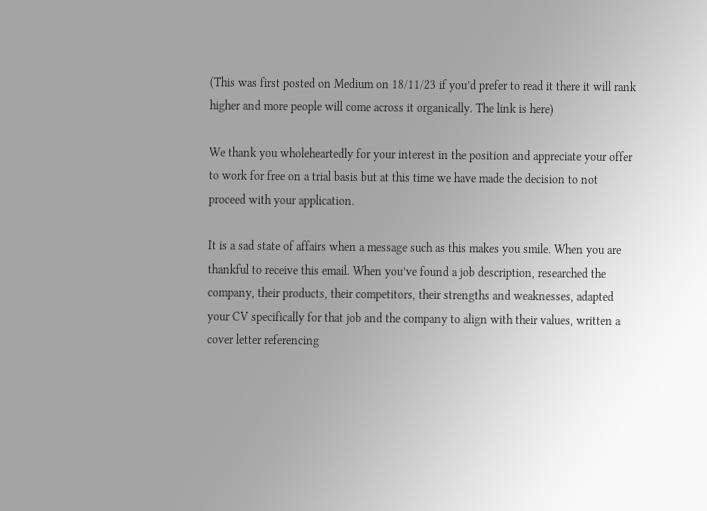(This was first posted on Medium on 18/11/23 if you’d prefer to read it there it will rank higher and more people will come across it organically. The link is here)

We thank you wholeheartedly for your interest in the position and appreciate your offer to work for free on a trial basis but at this time we have made the decision to not proceed with your application.

It is a sad state of affairs when a message such as this makes you smile. When you are thankful to receive this email. When you’ve found a job description, researched the company, their products, their competitors, their strengths and weaknesses, adapted your CV specifically for that job and the company to align with their values, written a cover letter referencing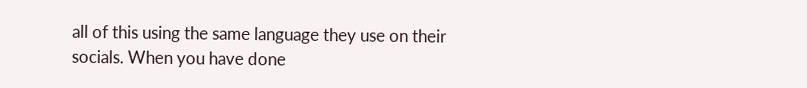all of this using the same language they use on their socials. When you have done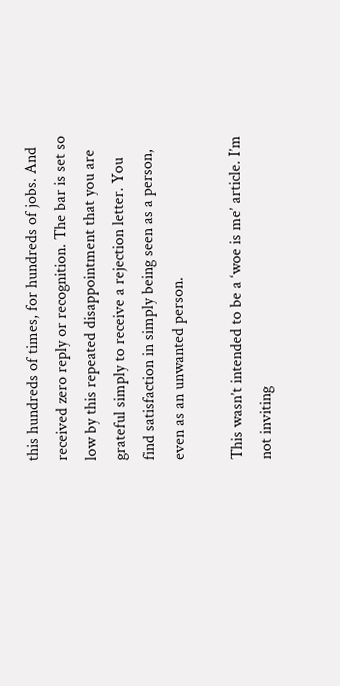this hundreds of times, for hundreds of jobs. And received zero reply or recognition. The bar is set so low by this repeated disappointment that you are grateful simply to receive a rejection letter. You find satisfaction in simply being seen as a person, even as an unwanted person.

This wasn’t intended to be a ‘woe is me’ article. I’m not inviting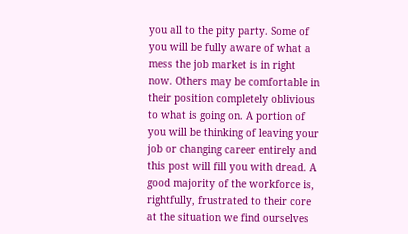you all to the pity party. Some of you will be fully aware of what a mess the job market is in right now. Others may be comfortable in their position completely oblivious to what is going on. A portion of you will be thinking of leaving your job or changing career entirely and this post will fill you with dread. A good majority of the workforce is, rightfully, frustrated to their core at the situation we find ourselves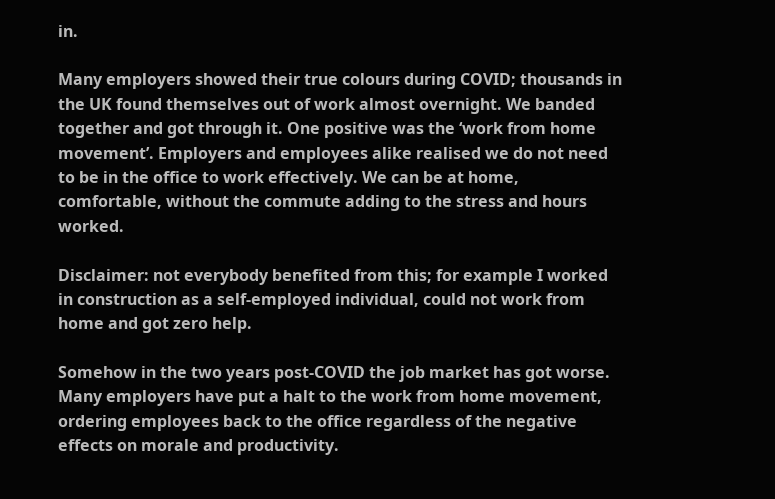in.

Many employers showed their true colours during COVID; thousands in the UK found themselves out of work almost overnight. We banded together and got through it. One positive was the ‘work from home movement’. Employers and employees alike realised we do not need to be in the office to work effectively. We can be at home, comfortable, without the commute adding to the stress and hours worked.

Disclaimer: not everybody benefited from this; for example I worked in construction as a self-employed individual, could not work from home and got zero help.

Somehow in the two years post-COVID the job market has got worse. Many employers have put a halt to the work from home movement, ordering employees back to the office regardless of the negative effects on morale and productivity.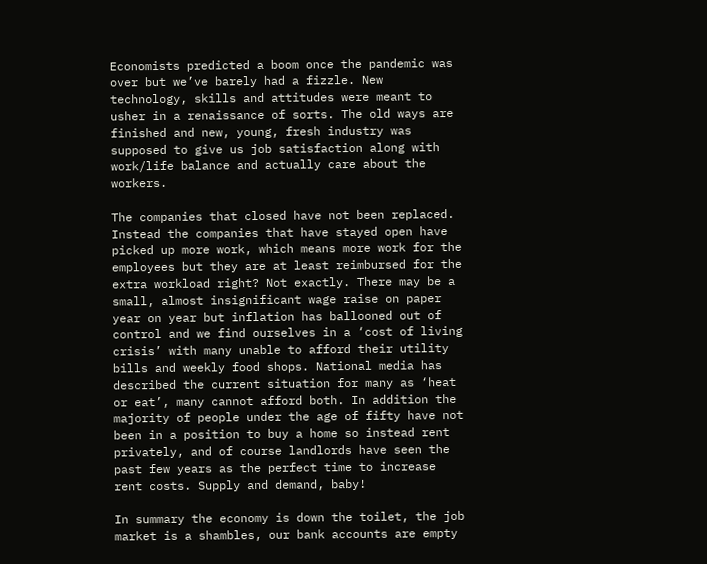Economists predicted a boom once the pandemic was over but we’ve barely had a fizzle. New technology, skills and attitudes were meant to usher in a renaissance of sorts. The old ways are finished and new, young, fresh industry was supposed to give us job satisfaction along with work/life balance and actually care about the workers.

The companies that closed have not been replaced. Instead the companies that have stayed open have picked up more work, which means more work for the employees but they are at least reimbursed for the extra workload right? Not exactly. There may be a small, almost insignificant wage raise on paper year on year but inflation has ballooned out of control and we find ourselves in a ‘cost of living crisis’ with many unable to afford their utility bills and weekly food shops. National media has described the current situation for many as ‘heat or eat’, many cannot afford both. In addition the majority of people under the age of fifty have not been in a position to buy a home so instead rent privately, and of course landlords have seen the past few years as the perfect time to increase rent costs. Supply and demand, baby!

In summary the economy is down the toilet, the job market is a shambles, our bank accounts are empty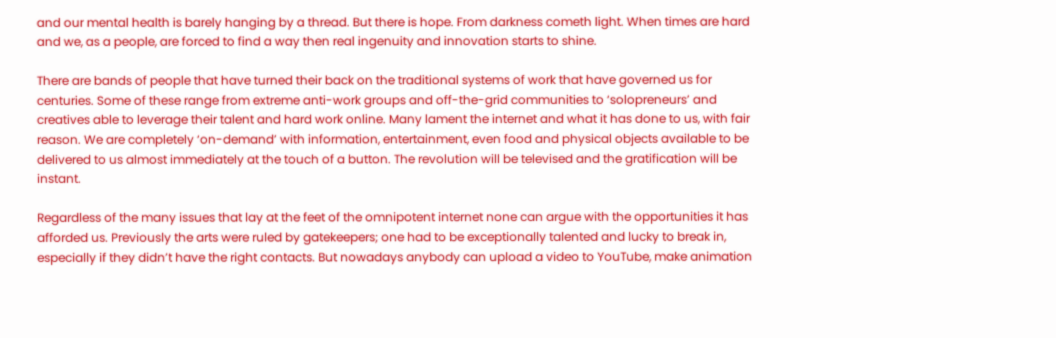and our mental health is barely hanging by a thread. But there is hope. From darkness cometh light. When times are hard and we, as a people, are forced to find a way then real ingenuity and innovation starts to shine.

There are bands of people that have turned their back on the traditional systems of work that have governed us for centuries. Some of these range from extreme anti-work groups and off-the-grid communities to ‘solopreneurs’ and creatives able to leverage their talent and hard work online. Many lament the internet and what it has done to us, with fair reason. We are completely ‘on-demand’ with information, entertainment, even food and physical objects available to be delivered to us almost immediately at the touch of a button. The revolution will be televised and the gratification will be instant.

Regardless of the many issues that lay at the feet of the omnipotent internet none can argue with the opportunities it has afforded us. Previously the arts were ruled by gatekeepers; one had to be exceptionally talented and lucky to break in, especially if they didn’t have the right contacts. But nowadays anybody can upload a video to YouTube, make animation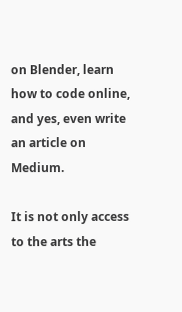on Blender, learn how to code online, and yes, even write an article on Medium.

It is not only access to the arts the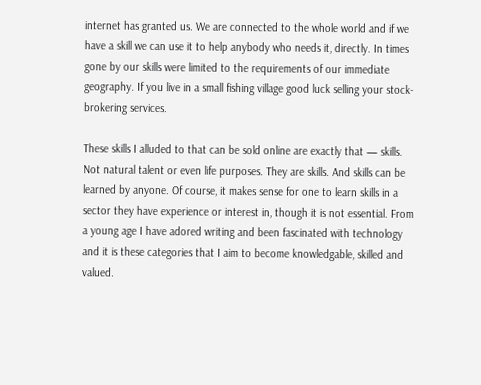internet has granted us. We are connected to the whole world and if we have a skill we can use it to help anybody who needs it, directly. In times gone by our skills were limited to the requirements of our immediate geography. If you live in a small fishing village good luck selling your stock-brokering services.

These skills I alluded to that can be sold online are exactly that — skills. Not natural talent or even life purposes. They are skills. And skills can be learned by anyone. Of course, it makes sense for one to learn skills in a sector they have experience or interest in, though it is not essential. From a young age I have adored writing and been fascinated with technology and it is these categories that I aim to become knowledgable, skilled and valued.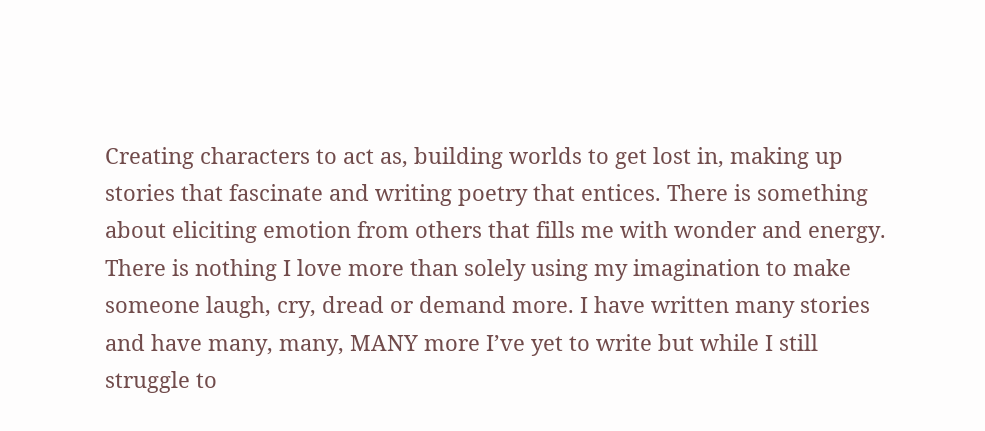Creating characters to act as, building worlds to get lost in, making up stories that fascinate and writing poetry that entices. There is something about eliciting emotion from others that fills me with wonder and energy. There is nothing I love more than solely using my imagination to make someone laugh, cry, dread or demand more. I have written many stories and have many, many, MANY more I’ve yet to write but while I still struggle to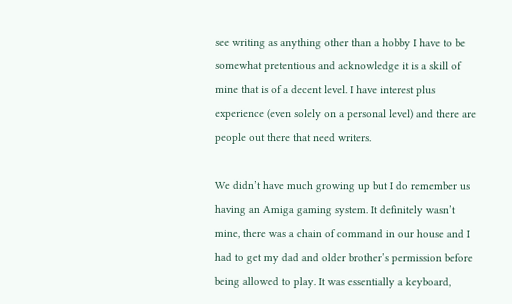see writing as anything other than a hobby I have to be somewhat pretentious and acknowledge it is a skill of mine that is of a decent level. I have interest plus experience (even solely on a personal level) and there are people out there that need writers.

We didn’t have much growing up but I do remember us having an Amiga gaming system. It definitely wasn’t mine, there was a chain of command in our house and I had to get my dad and older brother’s permission before being allowed to play. It was essentially a keyboard,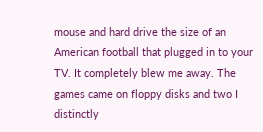mouse and hard drive the size of an American football that plugged in to your TV. It completely blew me away. The games came on floppy disks and two I distinctly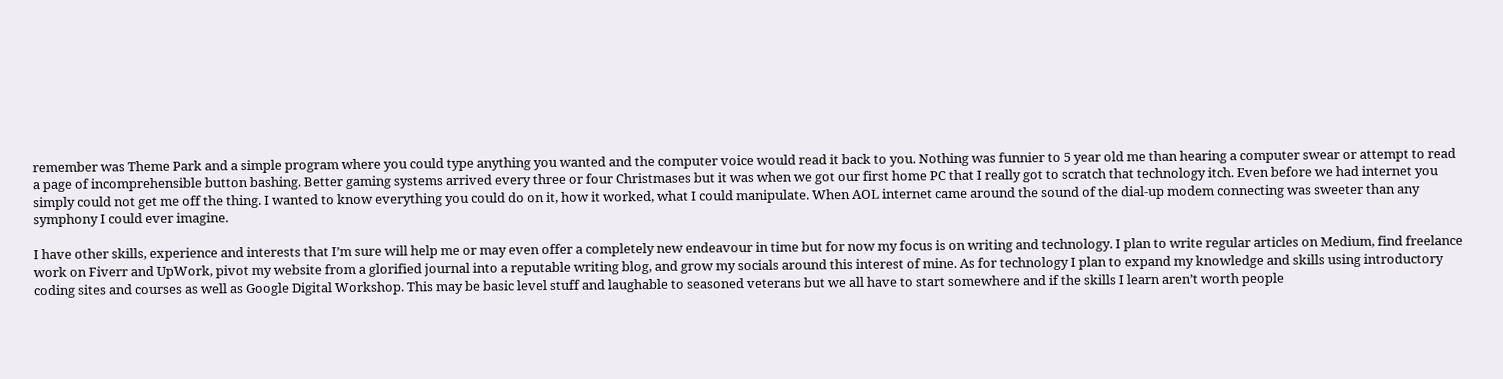remember was Theme Park and a simple program where you could type anything you wanted and the computer voice would read it back to you. Nothing was funnier to 5 year old me than hearing a computer swear or attempt to read a page of incomprehensible button bashing. Better gaming systems arrived every three or four Christmases but it was when we got our first home PC that I really got to scratch that technology itch. Even before we had internet you simply could not get me off the thing. I wanted to know everything you could do on it, how it worked, what I could manipulate. When AOL internet came around the sound of the dial-up modem connecting was sweeter than any symphony I could ever imagine.

I have other skills, experience and interests that I’m sure will help me or may even offer a completely new endeavour in time but for now my focus is on writing and technology. I plan to write regular articles on Medium, find freelance work on Fiverr and UpWork, pivot my website from a glorified journal into a reputable writing blog, and grow my socials around this interest of mine. As for technology I plan to expand my knowledge and skills using introductory coding sites and courses as well as Google Digital Workshop. This may be basic level stuff and laughable to seasoned veterans but we all have to start somewhere and if the skills I learn aren’t worth people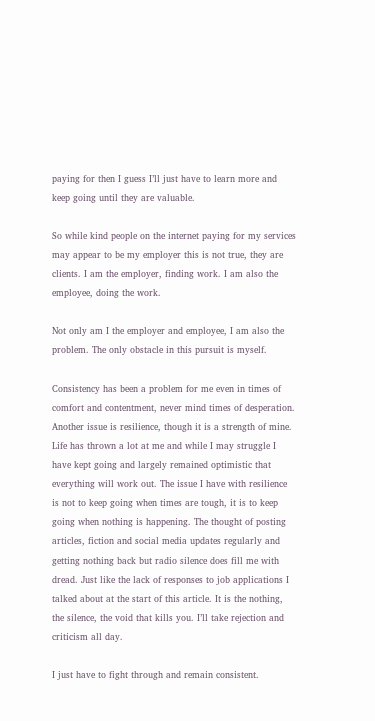paying for then I guess I’ll just have to learn more and keep going until they are valuable.

So while kind people on the internet paying for my services may appear to be my employer this is not true, they are clients. I am the employer, finding work. I am also the employee, doing the work.

Not only am I the employer and employee, I am also the problem. The only obstacle in this pursuit is myself.

Consistency has been a problem for me even in times of comfort and contentment, never mind times of desperation. Another issue is resilience, though it is a strength of mine. Life has thrown a lot at me and while I may struggle I have kept going and largely remained optimistic that everything will work out. The issue I have with resilience is not to keep going when times are tough, it is to keep going when nothing is happening. The thought of posting articles, fiction and social media updates regularly and getting nothing back but radio silence does fill me with dread. Just like the lack of responses to job applications I talked about at the start of this article. It is the nothing, the silence, the void that kills you. I’ll take rejection and criticism all day.

I just have to fight through and remain consistent.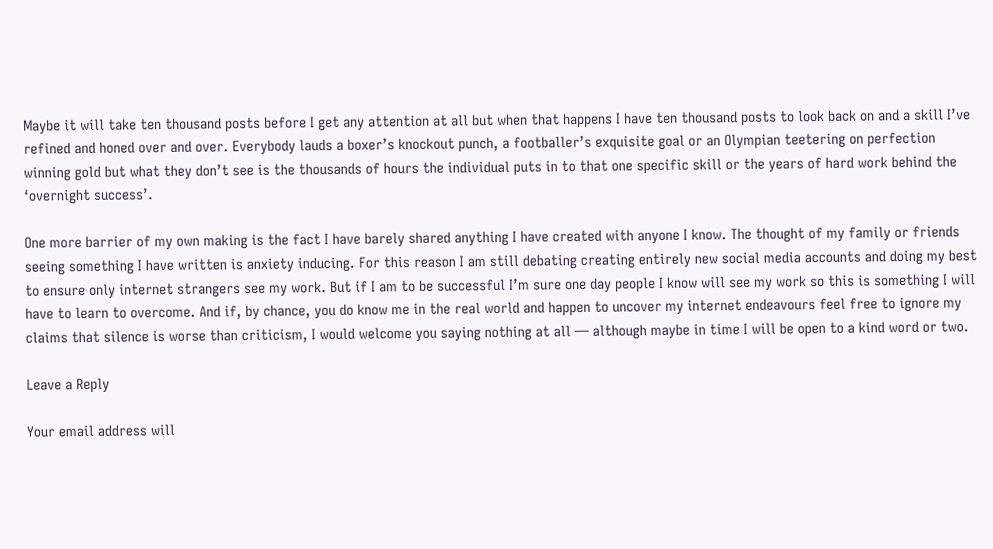Maybe it will take ten thousand posts before I get any attention at all but when that happens I have ten thousand posts to look back on and a skill I’ve refined and honed over and over. Everybody lauds a boxer’s knockout punch, a footballer’s exquisite goal or an Olympian teetering on perfection winning gold but what they don’t see is the thousands of hours the individual puts in to that one specific skill or the years of hard work behind the ‘overnight success’.

One more barrier of my own making is the fact I have barely shared anything I have created with anyone I know. The thought of my family or friends seeing something I have written is anxiety inducing. For this reason I am still debating creating entirely new social media accounts and doing my best to ensure only internet strangers see my work. But if I am to be successful I’m sure one day people I know will see my work so this is something I will have to learn to overcome. And if, by chance, you do know me in the real world and happen to uncover my internet endeavours feel free to ignore my claims that silence is worse than criticism, I would welcome you saying nothing at all — although maybe in time I will be open to a kind word or two.

Leave a Reply

Your email address will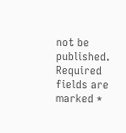not be published. Required fields are marked *